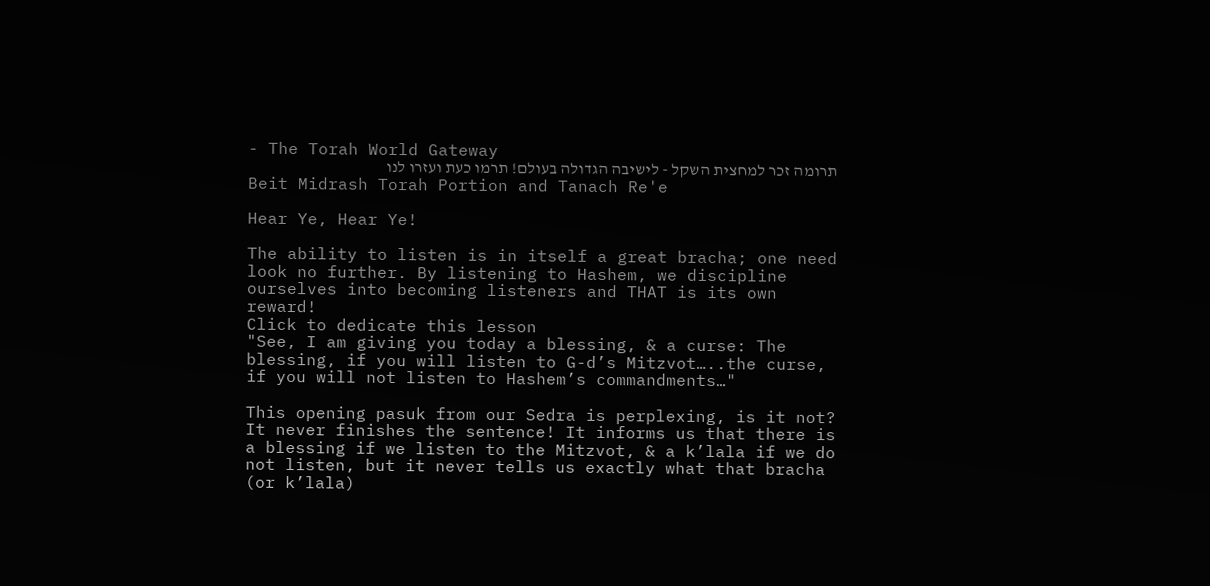- The Torah World Gateway
תרומה זכר למחצית השקל - לישיבה הגדולה בעולם! תרמו כעת ועזרו לנו
Beit Midrash Torah Portion and Tanach Re'e

Hear Ye, Hear Ye!

The ability to listen is in itself a great bracha; one need look no further. By listening to Hashem, we discipline ourselves into becoming listeners and THAT is its own reward!
Click to dedicate this lesson
"See, I am giving you today a blessing, & a curse: The blessing, if you will listen to G-d’s Mitzvot…..the curse, if you will not listen to Hashem’s commandments…"

This opening pasuk from our Sedra is perplexing, is it not? It never finishes the sentence! It informs us that there is a blessing if we listen to the Mitzvot, & a k’lala if we do not listen, but it never tells us exactly what that bracha (or k’lala)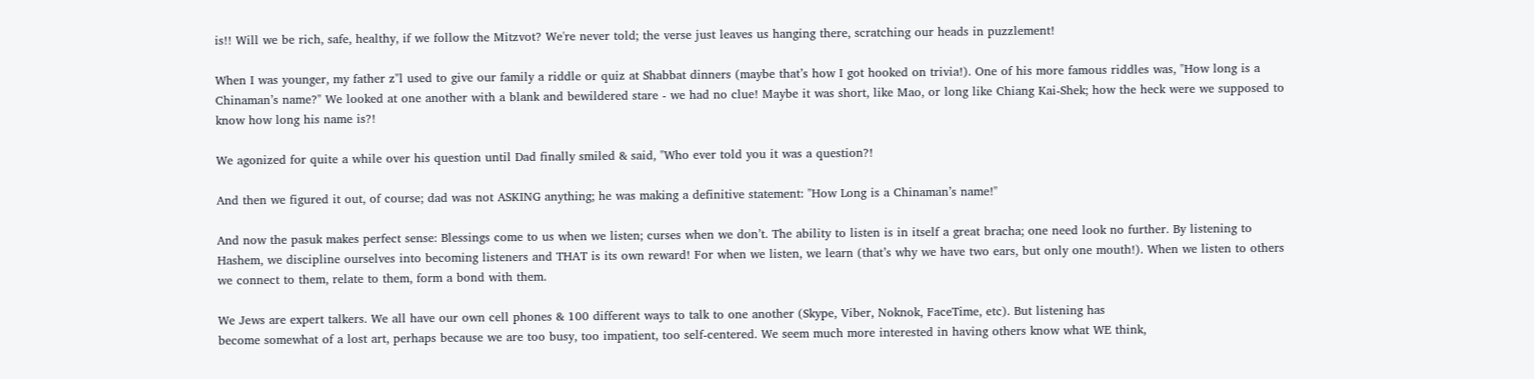is!! Will we be rich, safe, healthy, if we follow the Mitzvot? We're never told; the verse just leaves us hanging there, scratching our heads in puzzlement!

When I was younger, my father z"l used to give our family a riddle or quiz at Shabbat dinners (maybe that’s how I got hooked on trivia!). One of his more famous riddles was, "How long is a Chinaman’s name?" We looked at one another with a blank and bewildered stare - we had no clue! Maybe it was short, like Mao, or long like Chiang Kai-Shek; how the heck were we supposed to know how long his name is?!

We agonized for quite a while over his question until Dad finally smiled & said, "Who ever told you it was a question?!

And then we figured it out, of course; dad was not ASKING anything; he was making a definitive statement: "How Long is a Chinaman’s name!"

And now the pasuk makes perfect sense: Blessings come to us when we listen; curses when we don’t. The ability to listen is in itself a great bracha; one need look no further. By listening to Hashem, we discipline ourselves into becoming listeners and THAT is its own reward! For when we listen, we learn (that’s why we have two ears, but only one mouth!). When we listen to others we connect to them, relate to them, form a bond with them.

We Jews are expert talkers. We all have our own cell phones & 100 different ways to talk to one another (Skype, Viber, Noknok, FaceTime, etc). But listening has
become somewhat of a lost art, perhaps because we are too busy, too impatient, too self-centered. We seem much more interested in having others know what WE think,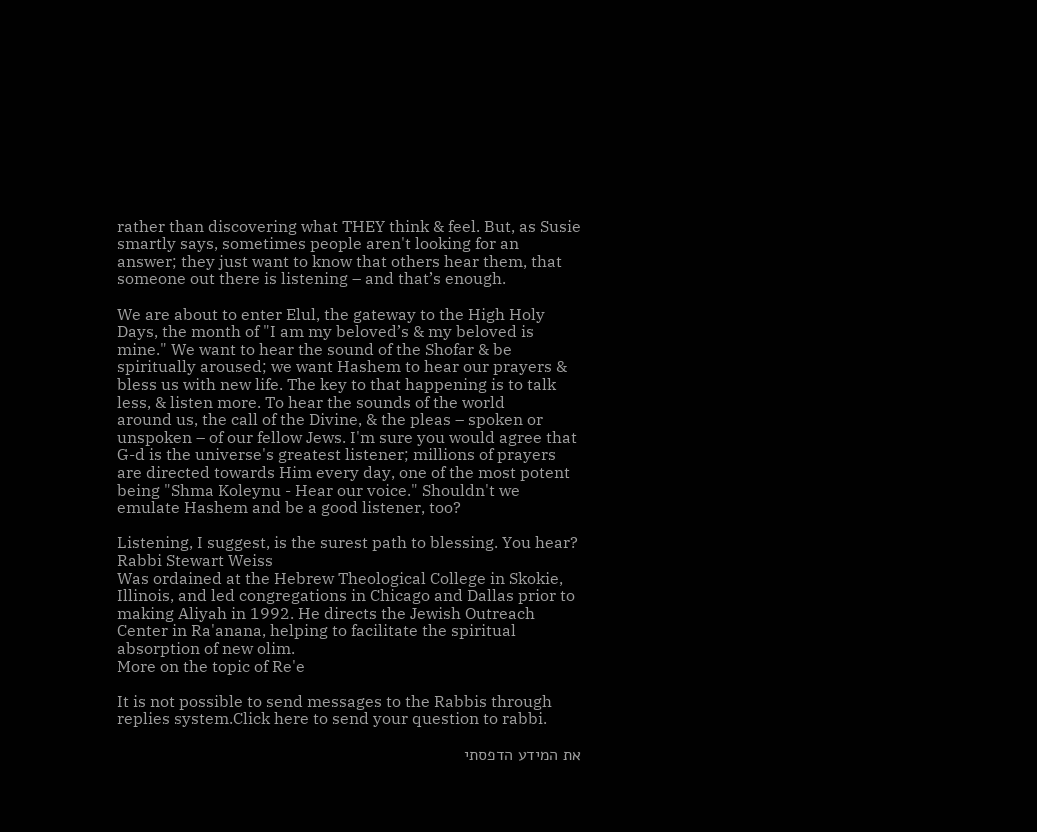rather than discovering what THEY think & feel. But, as Susie smartly says, sometimes people aren't looking for an answer; they just want to know that others hear them, that someone out there is listening – and that’s enough.

We are about to enter Elul, the gateway to the High Holy Days, the month of "I am my beloved’s & my beloved is mine." We want to hear the sound of the Shofar & be
spiritually aroused; we want Hashem to hear our prayers & bless us with new life. The key to that happening is to talk less, & listen more. To hear the sounds of the world
around us, the call of the Divine, & the pleas – spoken or unspoken – of our fellow Jews. I'm sure you would agree that G-d is the universe's greatest listener; millions of prayers are directed towards Him every day, one of the most potent being "Shma Koleynu - Hear our voice." Shouldn't we emulate Hashem and be a good listener, too?

Listening, I suggest, is the surest path to blessing. You hear?
Rabbi Stewart Weiss
Was ordained at the Hebrew Theological College in Skokie, Illinois, and led congregations in Chicago and Dallas prior to making Aliyah in 1992. He directs the Jewish Outreach Center in Ra'anana, helping to facilitate the spiritual absorption of new olim.
More on the topic of Re'e

It is not possible to send messages to the Rabbis through replies system.Click here to send your question to rabbi.

את המידע הדפסתי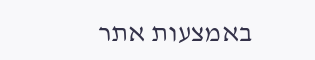באמצעות אתר